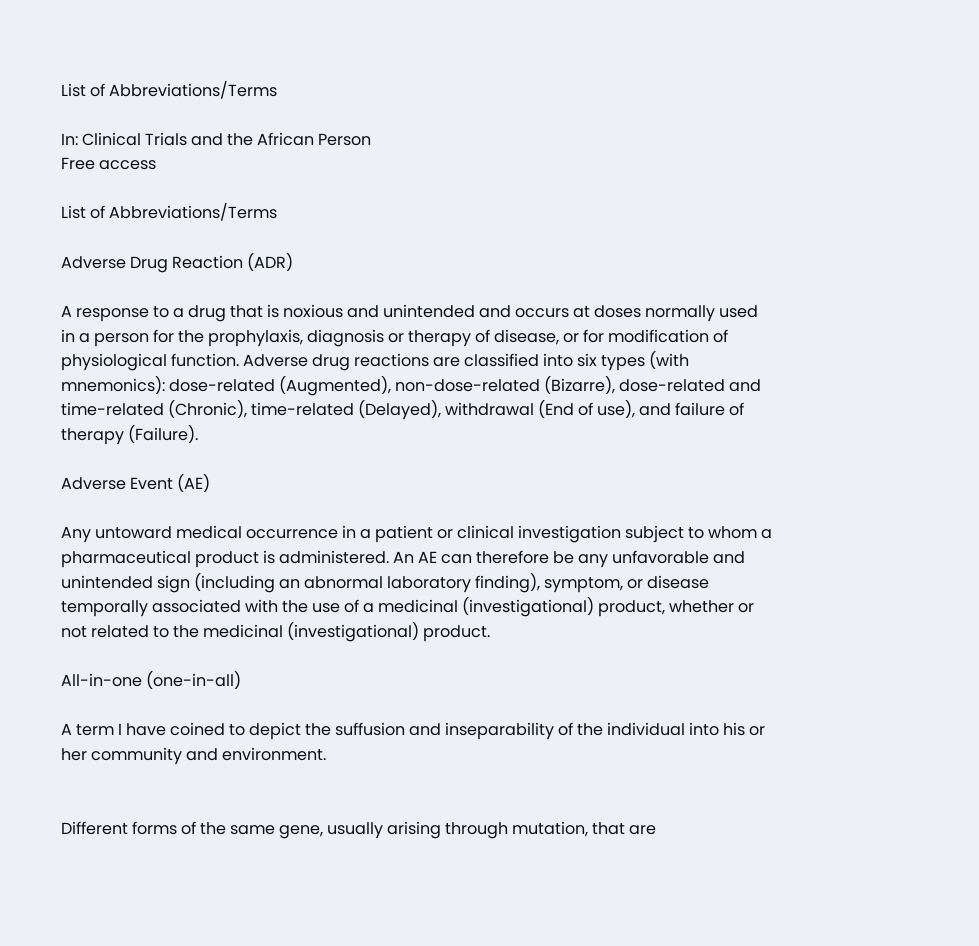List of Abbreviations/Terms

In: Clinical Trials and the African Person
Free access

List of Abbreviations/Terms

Adverse Drug Reaction (ADR)

A response to a drug that is noxious and unintended and occurs at doses normally used in a person for the prophylaxis, diagnosis or therapy of disease, or for modification of physiological function. Adverse drug reactions are classified into six types (with mnemonics): dose-related (Augmented), non-dose-related (Bizarre), dose-related and time-related (Chronic), time-related (Delayed), withdrawal (End of use), and failure of therapy (Failure).

Adverse Event (AE)

Any untoward medical occurrence in a patient or clinical investigation subject to whom a pharmaceutical product is administered. An AE can therefore be any unfavorable and unintended sign (including an abnormal laboratory finding), symptom, or disease temporally associated with the use of a medicinal (investigational) product, whether or not related to the medicinal (investigational) product.

All-in-one (one-in-all)

A term I have coined to depict the suffusion and inseparability of the individual into his or her community and environment.


Different forms of the same gene, usually arising through mutation, that are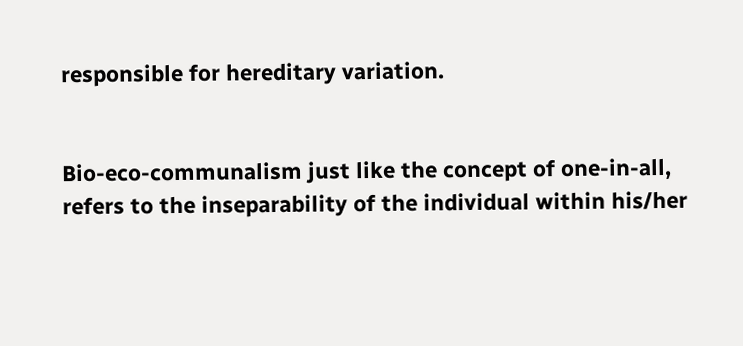responsible for hereditary variation.


Bio-eco-communalism just like the concept of one-in-all, refers to the inseparability of the individual within his/her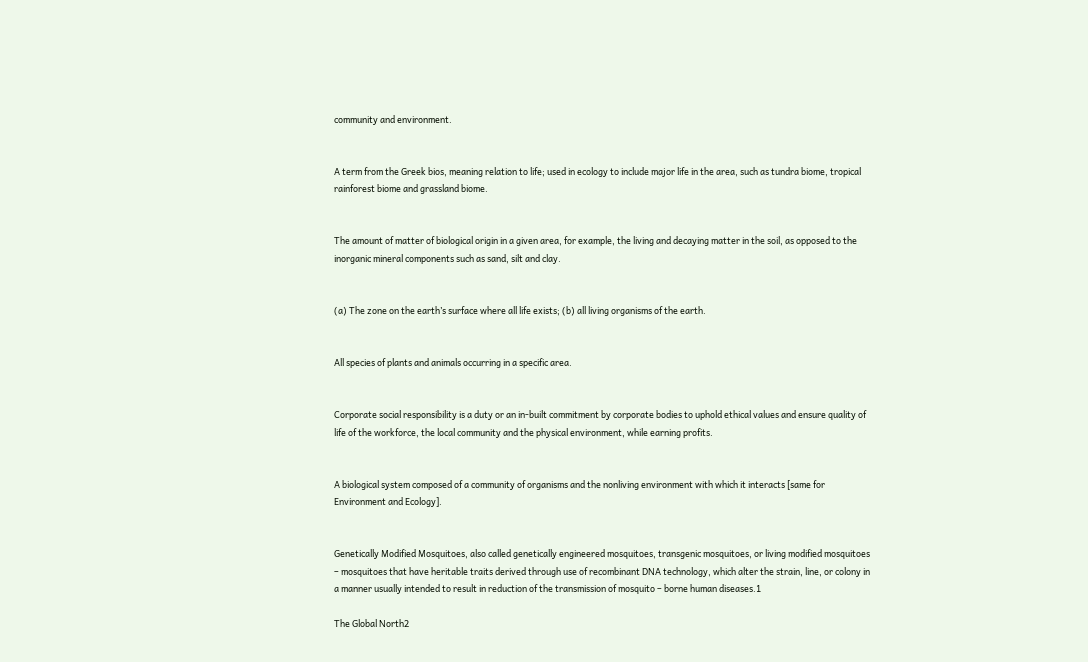community and environment.


A term from the Greek bios, meaning relation to life; used in ecology to include major life in the area, such as tundra biome, tropical rainforest biome and grassland biome.


The amount of matter of biological origin in a given area, for example, the living and decaying matter in the soil, as opposed to the inorganic mineral components such as sand, silt and clay.


(a) The zone on the earth’s surface where all life exists; (b) all living organisms of the earth.


All species of plants and animals occurring in a specific area.


Corporate social responsibility is a duty or an in-built commitment by corporate bodies to uphold ethical values and ensure quality of life of the workforce, the local community and the physical environment, while earning profits.


A biological system composed of a community of organisms and the nonliving environment with which it interacts [same for Environment and Ecology].


Genetically Modified Mosquitoes, also called genetically engineered mosquitoes, transgenic mosquitoes, or living modified mosquitoes – mosquitoes that have heritable traits derived through use of recombinant DNA technology, which alter the strain, line, or colony in a manner usually intended to result in reduction of the transmission of mosquito – borne human diseases.1

The Global North2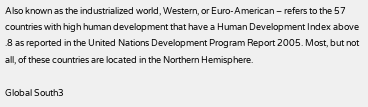Also known as the industrialized world, Western, or Euro-American – refers to the 57 countries with high human development that have a Human Development Index above .8 as reported in the United Nations Development Program Report 2005. Most, but not all, of these countries are located in the Northern Hemisphere.

Global South3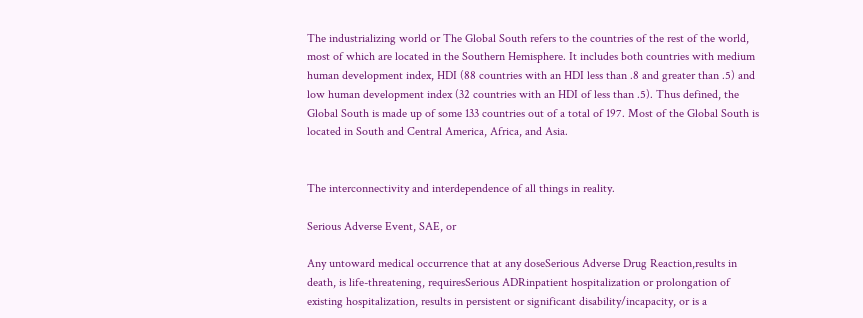The industrializing world or The Global South refers to the countries of the rest of the world, most of which are located in the Southern Hemisphere. It includes both countries with medium human development index, HDI (88 countries with an HDI less than .8 and greater than .5) and low human development index (32 countries with an HDI of less than .5). Thus defined, the Global South is made up of some 133 countries out of a total of 197. Most of the Global South is located in South and Central America, Africa, and Asia.


The interconnectivity and interdependence of all things in reality.

Serious Adverse Event, SAE, or

Any untoward medical occurrence that at any doseSerious Adverse Drug Reaction,results in death, is life-threatening, requiresSerious ADRinpatient hospitalization or prolongation of existing hospitalization, results in persistent or significant disability/incapacity, or is a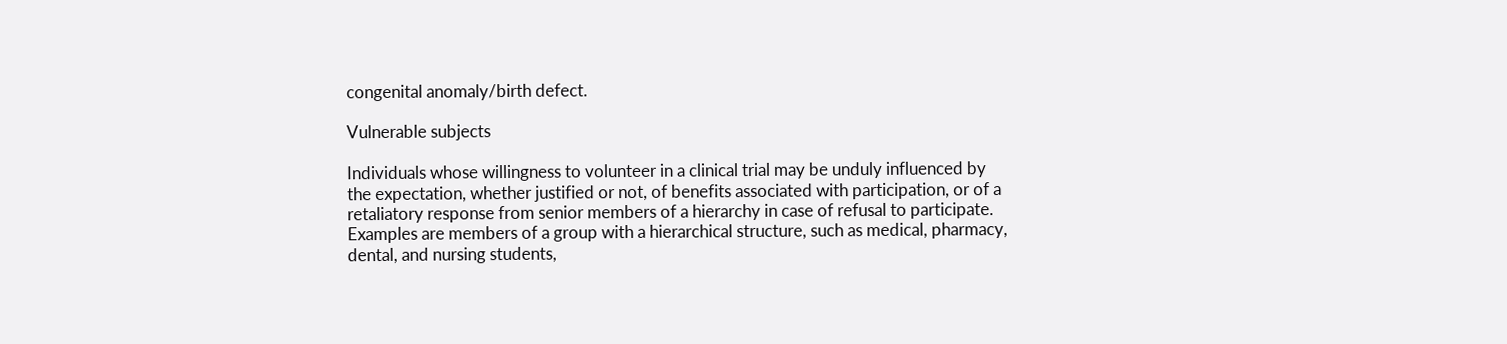congenital anomaly/birth defect.

Vulnerable subjects

Individuals whose willingness to volunteer in a clinical trial may be unduly influenced by the expectation, whether justified or not, of benefits associated with participation, or of a retaliatory response from senior members of a hierarchy in case of refusal to participate. Examples are members of a group with a hierarchical structure, such as medical, pharmacy, dental, and nursing students,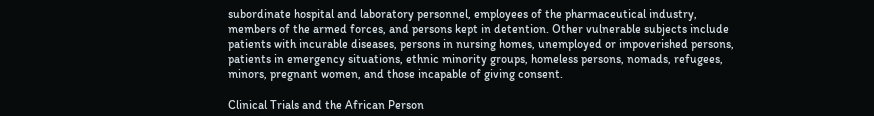subordinate hospital and laboratory personnel, employees of the pharmaceutical industry, members of the armed forces, and persons kept in detention. Other vulnerable subjects include patients with incurable diseases, persons in nursing homes, unemployed or impoverished persons, patients in emergency situations, ethnic minority groups, homeless persons, nomads, refugees, minors, pregnant women, and those incapable of giving consent.

Clinical Trials and the African Person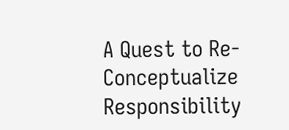A Quest to Re-Conceptualize Responsibility